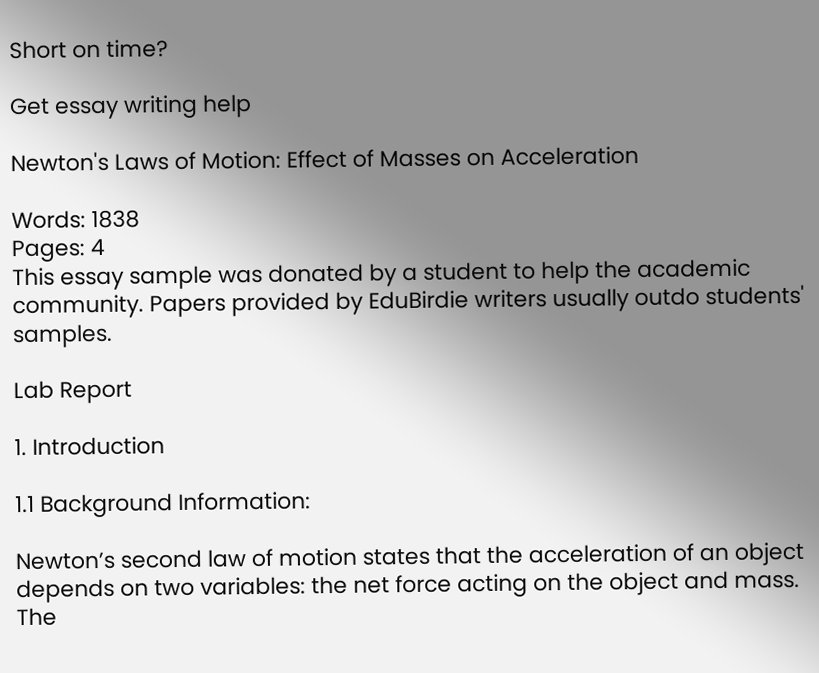Short on time?

Get essay writing help

Newton's Laws of Motion: Effect of Masses on Acceleration

Words: 1838
Pages: 4
This essay sample was donated by a student to help the academic community. Papers provided by EduBirdie writers usually outdo students' samples.

Lab Report

1. Introduction

1.1 Background Information:

Newton’s second law of motion states that the acceleration of an object depends on two variables: the net force acting on the object and mass. The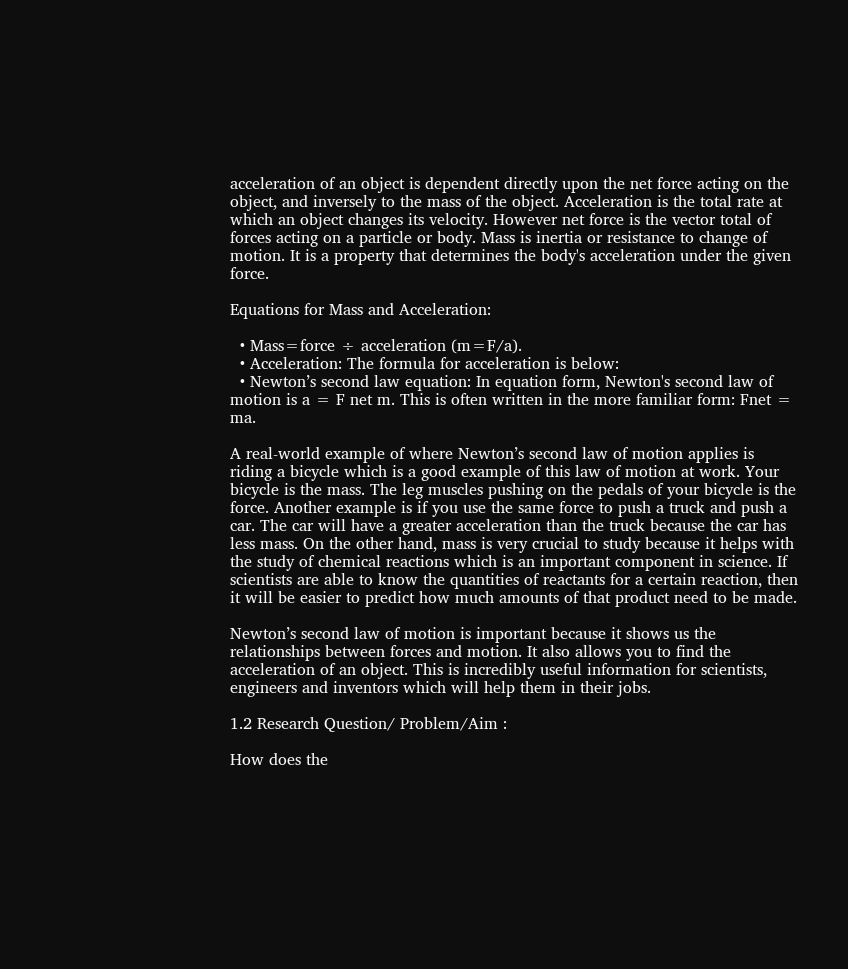acceleration of an object is dependent directly upon the net force acting on the object, and inversely to the mass of the object. Acceleration is the total rate at which an object changes its velocity. However net force is the vector total of forces acting on a particle or body. Mass is inertia or resistance to change of motion. It is a property that determines the body's acceleration under the given force.

Equations for Mass and Acceleration:

  • Mass=force ÷ acceleration (m=F/a).
  • Acceleration: The formula for acceleration is below:
  • Newton’s second law equation: In equation form, Newton's second law of motion is a = F net m. This is often written in the more familiar form: Fnet = ma.

A real-world example of where Newton’s second law of motion applies is riding a bicycle which is a good example of this law of motion at work. Your bicycle is the mass. The leg muscles pushing on the pedals of your bicycle is the force. Another example is if you use the same force to push a truck and push a car. The car will have a greater acceleration than the truck because the car has less mass. On the other hand, mass is very crucial to study because it helps with the study of chemical reactions which is an important component in science. If scientists are able to know the quantities of reactants for a certain reaction, then it will be easier to predict how much amounts of that product need to be made.

Newton’s second law of motion is important because it shows us the relationships between forces and motion. It also allows you to find the acceleration of an object. This is incredibly useful information for scientists, engineers and inventors which will help them in their jobs.

1.2 Research Question/ Problem/Aim :

How does the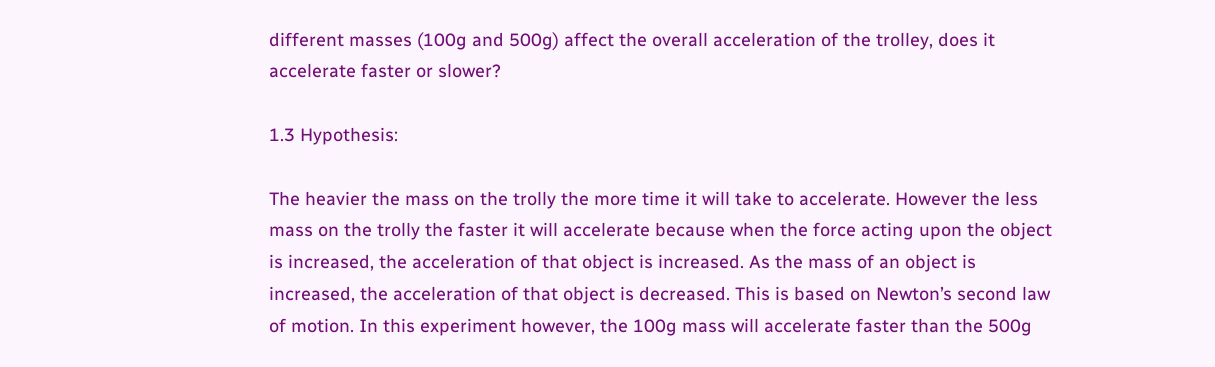different masses (100g and 500g) affect the overall acceleration of the trolley, does it accelerate faster or slower?

1.3 Hypothesis:

The heavier the mass on the trolly the more time it will take to accelerate. However the less mass on the trolly the faster it will accelerate because when the force acting upon the object is increased, the acceleration of that object is increased. As the mass of an object is increased, the acceleration of that object is decreased. This is based on Newton’s second law of motion. In this experiment however, the 100g mass will accelerate faster than the 500g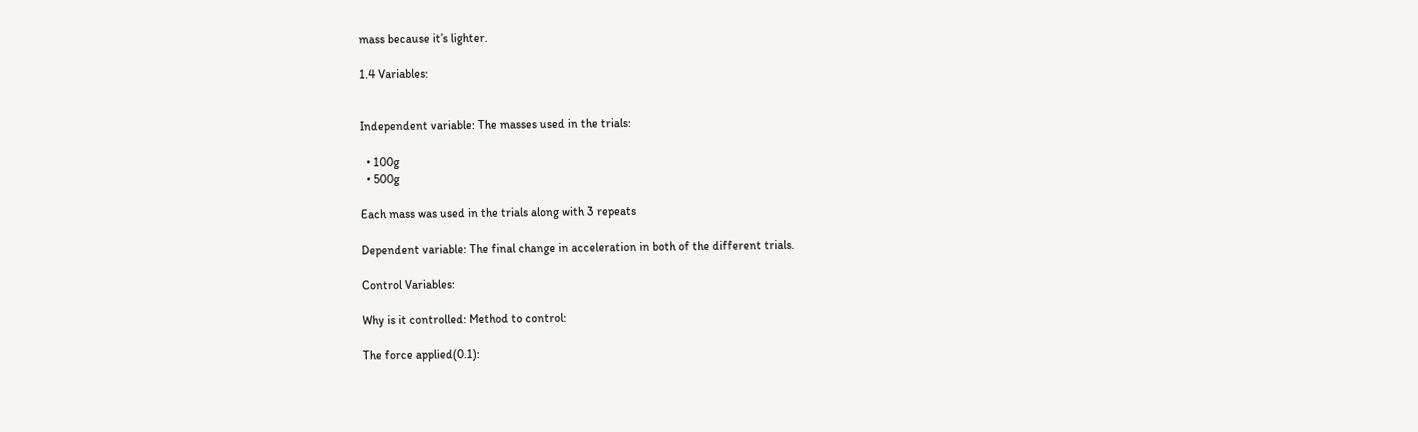mass because it’s lighter.

1.4 Variables:


Independent variable: The masses used in the trials:

  • 100g
  • 500g

Each mass was used in the trials along with 3 repeats

Dependent variable: The final change in acceleration in both of the different trials.

Control Variables:

Why is it controlled: Method to control:

The force applied(0.1):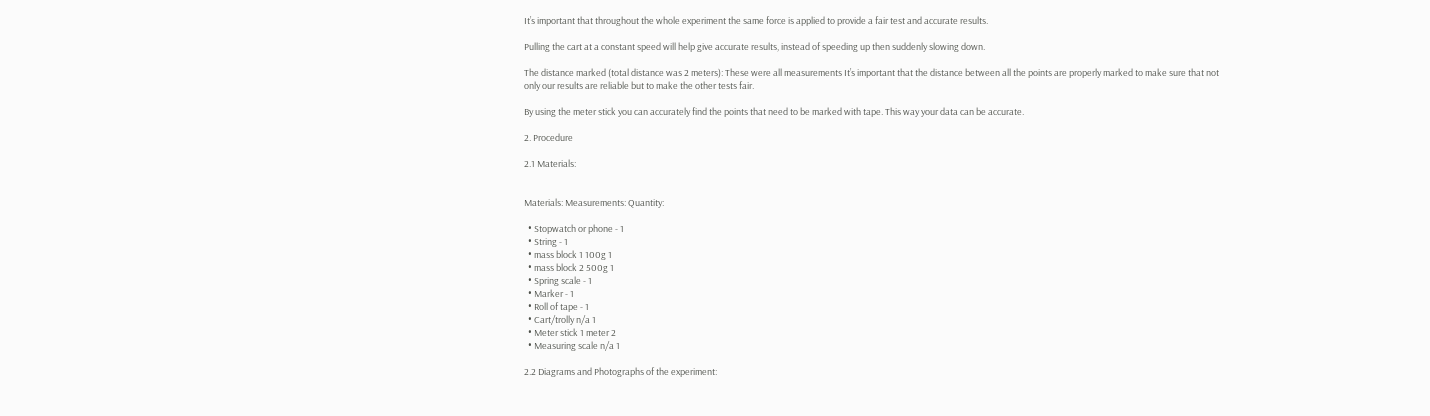It’s important that throughout the whole experiment the same force is applied to provide a fair test and accurate results.

Pulling the cart at a constant speed will help give accurate results, instead of speeding up then suddenly slowing down.

The distance marked (total distance was 2 meters): These were all measurements It’s important that the distance between all the points are properly marked to make sure that not only our results are reliable but to make the other tests fair.

By using the meter stick you can accurately find the points that need to be marked with tape. This way your data can be accurate.

2. Procedure

2.1 Materials:


Materials: Measurements: Quantity:

  • Stopwatch or phone - 1
  • String - 1
  • mass block 1 100g 1
  • mass block 2 500g 1
  • Spring scale - 1
  • Marker - 1
  • Roll of tape - 1
  • Cart/trolly n/a 1
  • Meter stick 1 meter 2
  • Measuring scale n/a 1

2.2 Diagrams and Photographs of the experiment: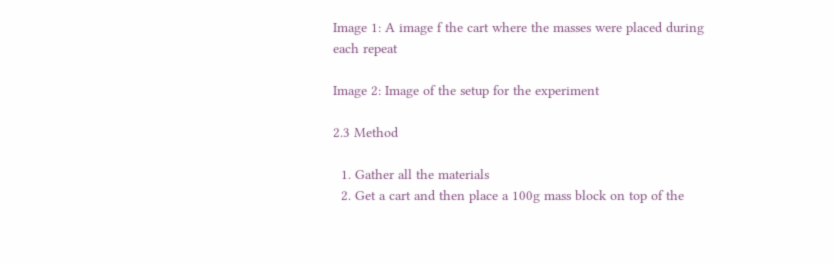Image 1: A image f the cart where the masses were placed during each repeat

Image 2: Image of the setup for the experiment

2.3 Method

  1. Gather all the materials
  2. Get a cart and then place a 100g mass block on top of the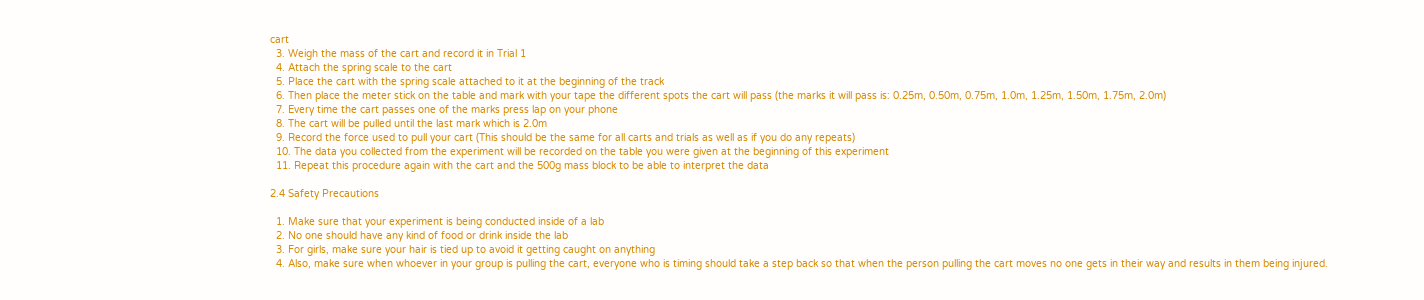cart
  3. Weigh the mass of the cart and record it in Trial 1
  4. Attach the spring scale to the cart
  5. Place the cart with the spring scale attached to it at the beginning of the track
  6. Then place the meter stick on the table and mark with your tape the different spots the cart will pass (the marks it will pass is: 0.25m, 0.50m, 0.75m, 1.0m, 1.25m, 1.50m, 1.75m, 2.0m)
  7. Every time the cart passes one of the marks press lap on your phone
  8. The cart will be pulled until the last mark which is 2.0m
  9. Record the force used to pull your cart (This should be the same for all carts and trials as well as if you do any repeats)
  10. The data you collected from the experiment will be recorded on the table you were given at the beginning of this experiment
  11. Repeat this procedure again with the cart and the 500g mass block to be able to interpret the data

2.4 Safety Precautions

  1. Make sure that your experiment is being conducted inside of a lab
  2. No one should have any kind of food or drink inside the lab
  3. For girls, make sure your hair is tied up to avoid it getting caught on anything
  4. Also, make sure when whoever in your group is pulling the cart, everyone who is timing should take a step back so that when the person pulling the cart moves no one gets in their way and results in them being injured.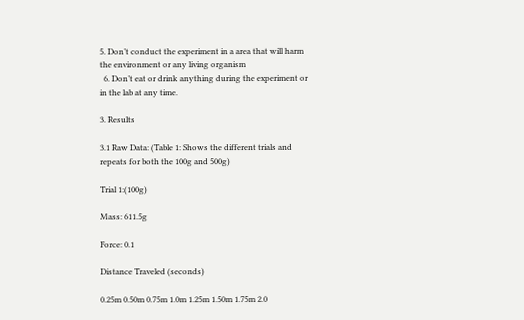5. Don’t conduct the experiment in a area that will harm the environment or any living organism
  6. Don’t eat or drink anything during the experiment or in the lab at any time.

3. Results

3.1 Raw Data: (Table 1: Shows the different trials and repeats for both the 100g and 500g)

Trial 1:(100g)

Mass: 611.5g

Force: 0.1

Distance Traveled (seconds)

0.25m 0.50m 0.75m 1.0m 1.25m 1.50m 1.75m 2.0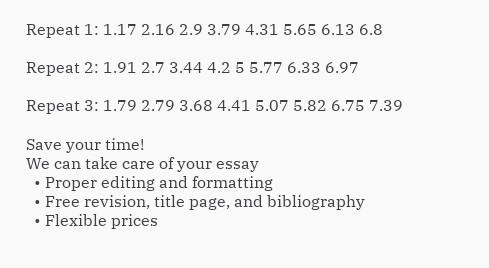Repeat 1: 1.17 2.16 2.9 3.79 4.31 5.65 6.13 6.8

Repeat 2: 1.91 2.7 3.44 4.2 5 5.77 6.33 6.97

Repeat 3: 1.79 2.79 3.68 4.41 5.07 5.82 6.75 7.39

Save your time!
We can take care of your essay
  • Proper editing and formatting
  • Free revision, title page, and bibliography
  • Flexible prices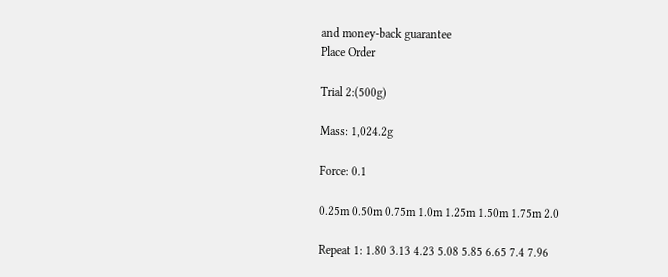and money-back guarantee
Place Order

Trial 2:(500g)

Mass: 1,024.2g

Force: 0.1

0.25m 0.50m 0.75m 1.0m 1.25m 1.50m 1.75m 2.0

Repeat 1: 1.80 3.13 4.23 5.08 5.85 6.65 7.4 7.96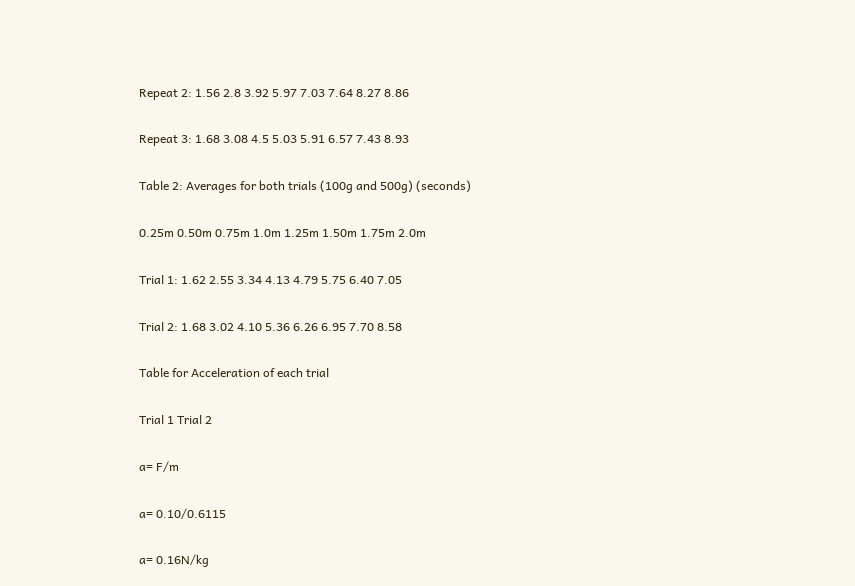Repeat 2: 1.56 2.8 3.92 5.97 7.03 7.64 8.27 8.86

Repeat 3: 1.68 3.08 4.5 5.03 5.91 6.57 7.43 8.93

Table 2: Averages for both trials (100g and 500g) (seconds)

0.25m 0.50m 0.75m 1.0m 1.25m 1.50m 1.75m 2.0m

Trial 1: 1.62 2.55 3.34 4.13 4.79 5.75 6.40 7.05

Trial 2: 1.68 3.02 4.10 5.36 6.26 6.95 7.70 8.58

Table for Acceleration of each trial

Trial 1 Trial 2

a= F/m

a= 0.10/0.6115

a= 0.16N/kg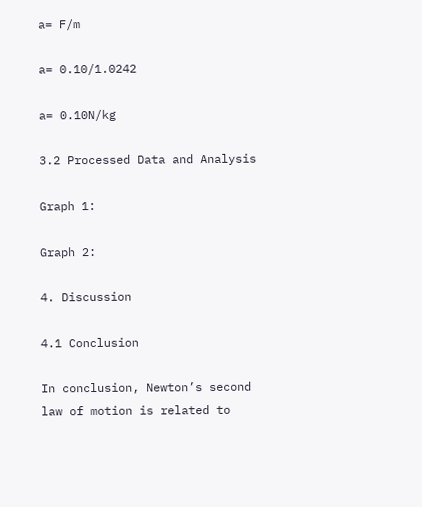a= F/m

a= 0.10/1.0242

a= 0.10N/kg

3.2 Processed Data and Analysis

Graph 1:

Graph 2:

4. Discussion

4.1 Conclusion

In conclusion, Newton’s second law of motion is related to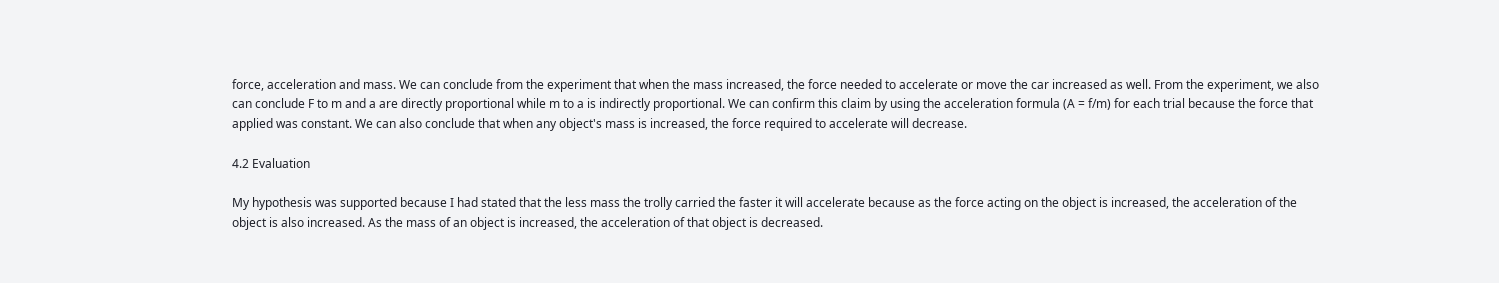force, acceleration and mass. We can conclude from the experiment that when the mass increased, the force needed to accelerate or move the car increased as well. From the experiment, we also can conclude F to m and a are directly proportional while m to a is indirectly proportional. We can confirm this claim by using the acceleration formula (A = f/m) for each trial because the force that applied was constant. We can also conclude that when any object's mass is increased, the force required to accelerate will decrease.

4.2 Evaluation

My hypothesis was supported because I had stated that the less mass the trolly carried the faster it will accelerate because as the force acting on the object is increased, the acceleration of the object is also increased. As the mass of an object is increased, the acceleration of that object is decreased.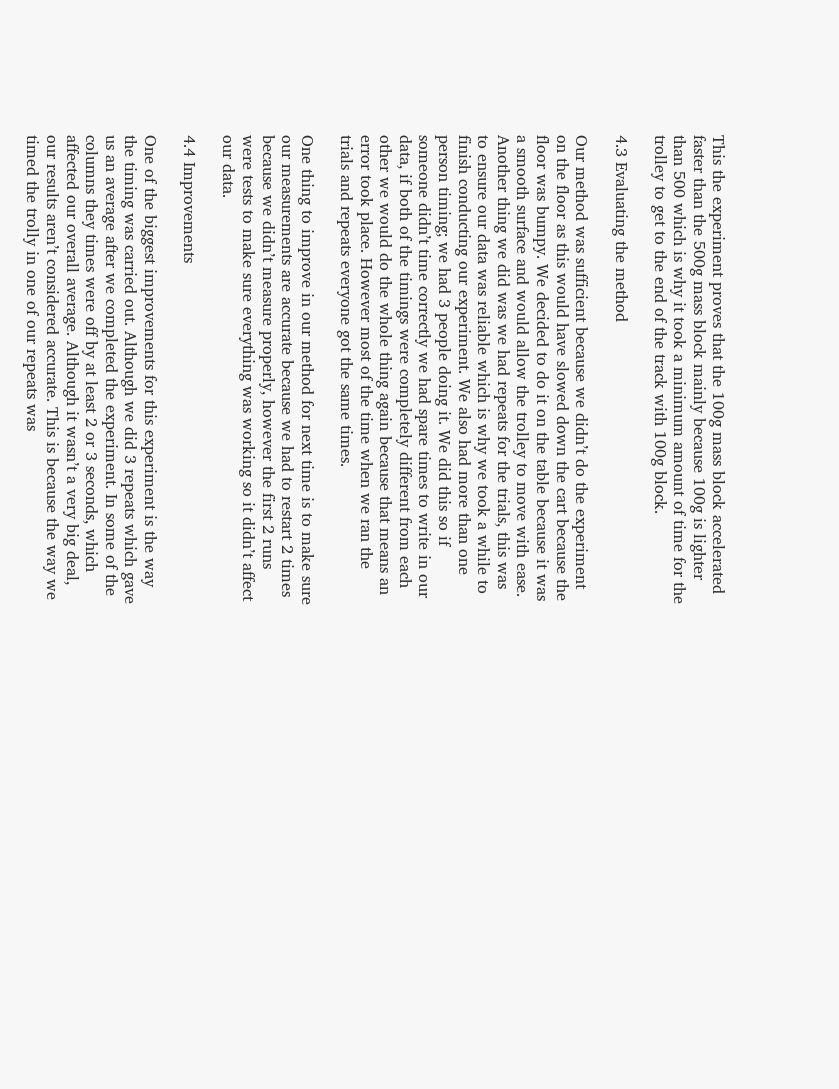This the experiment proves that the 100g mass block accelerated faster than the 500g mass block mainly because 100g is lighter than 500 which is why it took a minimum amount of time for the trolley to get to the end of the track with 100g block.

4.3 Evaluating the method

Our method was sufficient because we didn’t do the experiment on the floor as this would have slowed down the cart because the floor was bumpy. We decided to do it on the table because it was a smooth surface and would allow the trolley to move with ease. Another thing we did was we had repeats for the trials, this was to ensure our data was reliable which is why we took a while to finish conducting our experiment. We also had more than one person timing; we had 3 people doing it. We did this so if someone didn’t time correctly we had spare times to write in our data, if both of the timings were completely different from each other we would do the whole thing again because that means an error took place. However most of the time when we ran the trials and repeats everyone got the same times.

One thing to improve in our method for next time is to make sure our measurements are accurate because we had to restart 2 times because we didn’t measure properly, however the first 2 runs were tests to make sure everything was working so it didn’t affect our data.

4.4 Improvements

One of the biggest improvements for this experiment is the way the timing was carried out. Although we did 3 repeats which gave us an average after we completed the experiment. In some of the columns they times were off by at least 2 or 3 seconds, which affected our overall average. Although it wasn’t a very big deal, our results aren’t considered accurate. This is because the way we timed the trolly in one of our repeats was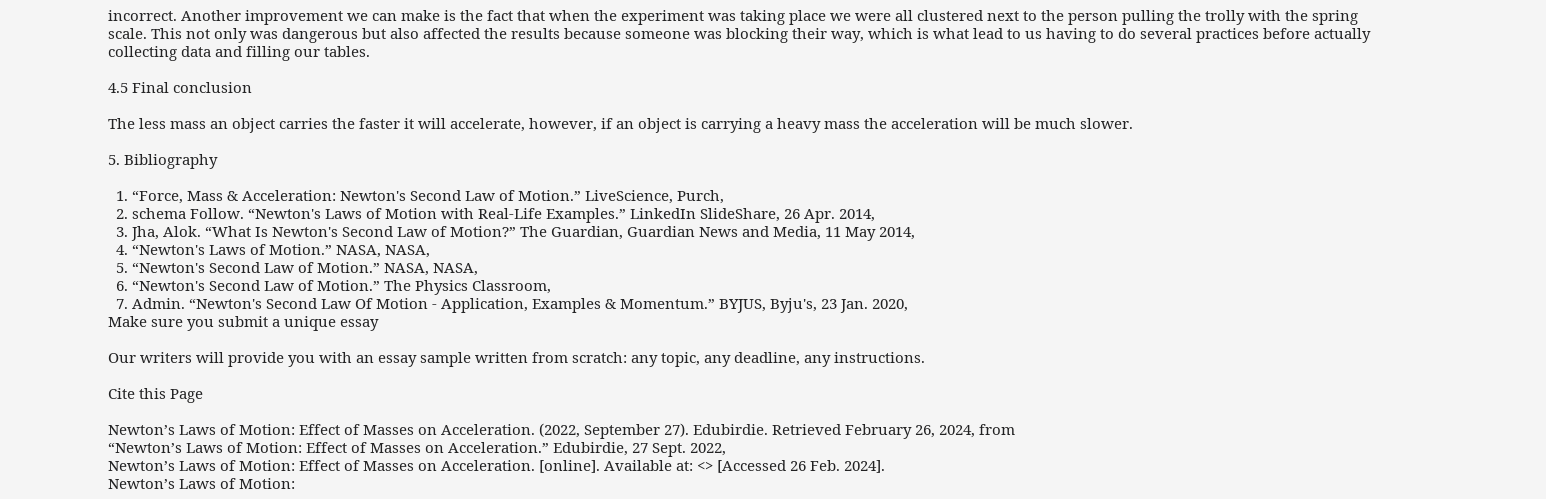incorrect. Another improvement we can make is the fact that when the experiment was taking place we were all clustered next to the person pulling the trolly with the spring scale. This not only was dangerous but also affected the results because someone was blocking their way, which is what lead to us having to do several practices before actually collecting data and filling our tables.

4.5 Final conclusion

The less mass an object carries the faster it will accelerate, however, if an object is carrying a heavy mass the acceleration will be much slower.

5. Bibliography

  1. “Force, Mass & Acceleration: Newton's Second Law of Motion.” LiveScience, Purch,
  2. schema Follow. “Newton's Laws of Motion with Real-Life Examples.” LinkedIn SlideShare, 26 Apr. 2014,
  3. Jha, Alok. “What Is Newton's Second Law of Motion?” The Guardian, Guardian News and Media, 11 May 2014,
  4. “Newton's Laws of Motion.” NASA, NASA,
  5. “Newton's Second Law of Motion.” NASA, NASA,
  6. “Newton's Second Law of Motion.” The Physics Classroom,
  7. Admin. “Newton's Second Law Of Motion - Application, Examples & Momentum.” BYJUS, Byju's, 23 Jan. 2020,
Make sure you submit a unique essay

Our writers will provide you with an essay sample written from scratch: any topic, any deadline, any instructions.

Cite this Page

Newton’s Laws of Motion: Effect of Masses on Acceleration. (2022, September 27). Edubirdie. Retrieved February 26, 2024, from
“Newton’s Laws of Motion: Effect of Masses on Acceleration.” Edubirdie, 27 Sept. 2022,
Newton’s Laws of Motion: Effect of Masses on Acceleration. [online]. Available at: <> [Accessed 26 Feb. 2024].
Newton’s Laws of Motion: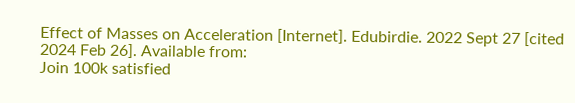Effect of Masses on Acceleration [Internet]. Edubirdie. 2022 Sept 27 [cited 2024 Feb 26]. Available from:
Join 100k satisfied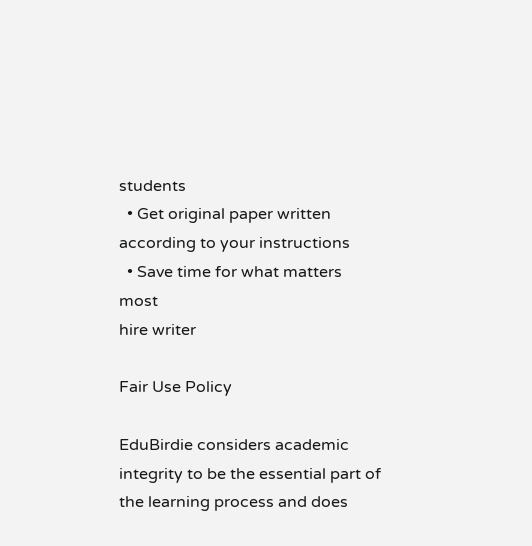students
  • Get original paper written according to your instructions
  • Save time for what matters most
hire writer

Fair Use Policy

EduBirdie considers academic integrity to be the essential part of the learning process and does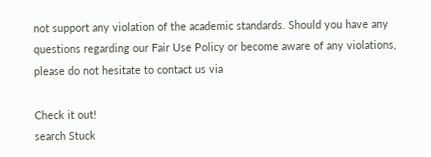not support any violation of the academic standards. Should you have any questions regarding our Fair Use Policy or become aware of any violations, please do not hesitate to contact us via

Check it out!
search Stuck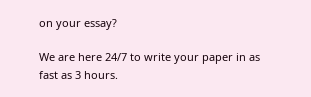on your essay?

We are here 24/7 to write your paper in as fast as 3 hours.